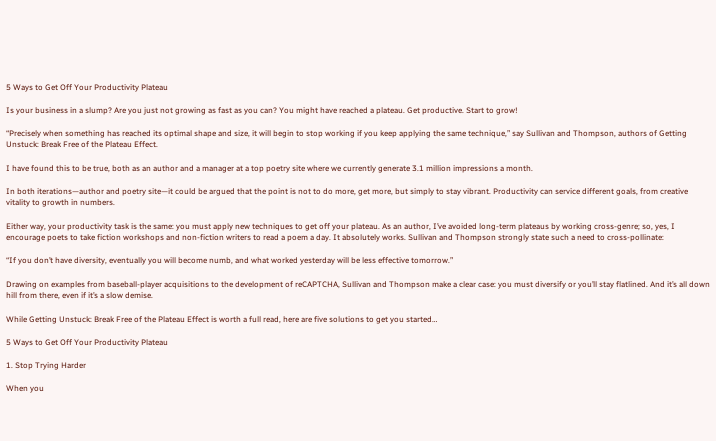5 Ways to Get Off Your Productivity Plateau

Is your business in a slump? Are you just not growing as fast as you can? You might have reached a plateau. Get productive. Start to grow!

“Precisely when something has reached its optimal shape and size, it will begin to stop working if you keep applying the same technique,” say Sullivan and Thompson, authors of Getting Unstuck: Break Free of the Plateau Effect.

I have found this to be true, both as an author and a manager at a top poetry site where we currently generate 3.1 million impressions a month.

In both iterations—author and poetry site—it could be argued that the point is not to do more, get more, but simply to stay vibrant. Productivity can service different goals, from creative vitality to growth in numbers.

Either way, your productivity task is the same: you must apply new techniques to get off your plateau. As an author, I’ve avoided long-term plateaus by working cross-genre; so, yes, I encourage poets to take fiction workshops and non-fiction writers to read a poem a day. It absolutely works. Sullivan and Thompson strongly state such a need to cross-pollinate:

“If you don’t have diversity, eventually you will become numb, and what worked yesterday will be less effective tomorrow.”

Drawing on examples from baseball-player acquisitions to the development of reCAPTCHA, Sullivan and Thompson make a clear case: you must diversify or you’ll stay flatlined. And it’s all down hill from there, even if it’s a slow demise.

While Getting Unstuck: Break Free of the Plateau Effect is worth a full read, here are five solutions to get you started…

5 Ways to Get Off Your Productivity Plateau

1. Stop Trying Harder

When you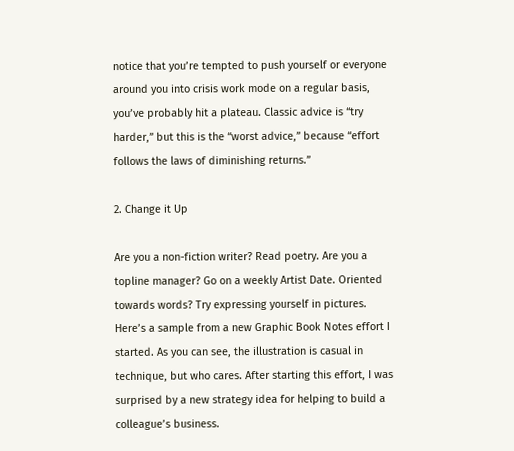notice that you’re tempted to push yourself or everyone around you into crisis work mode on a regular basis, you’ve probably hit a plateau. Classic advice is “try harder,” but this is the “worst advice,” because “effort follows the laws of diminishing returns.”

2. Change it Up

Are you a non-fiction writer? Read poetry. Are you a topline manager? Go on a weekly Artist Date. Oriented towards words? Try expressing yourself in pictures. Here’s a sample from a new Graphic Book Notes effort I started. As you can see, the illustration is casual in technique, but who cares. After starting this effort, I was surprised by a new strategy idea for helping to build a colleague’s business.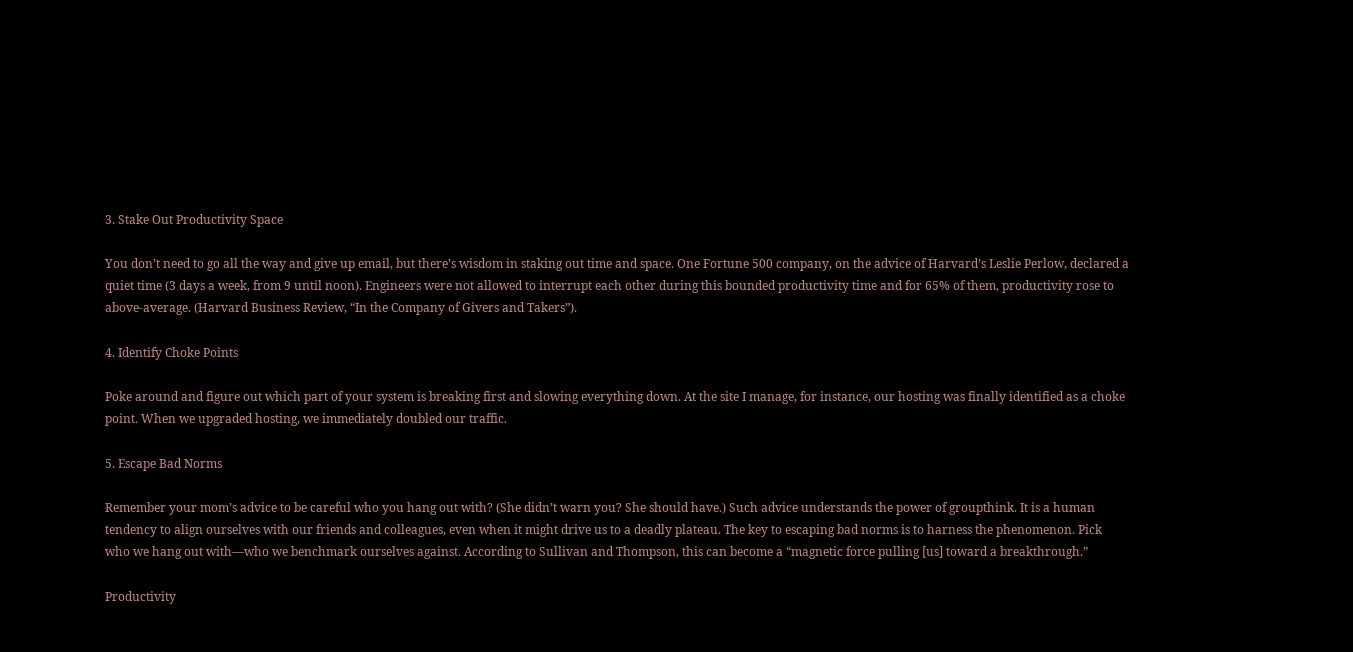3. Stake Out Productivity Space

You don’t need to go all the way and give up email, but there’s wisdom in staking out time and space. One Fortune 500 company, on the advice of Harvard’s Leslie Perlow, declared a quiet time (3 days a week, from 9 until noon). Engineers were not allowed to interrupt each other during this bounded productivity time and for 65% of them, productivity rose to above-average. (Harvard Business Review, “In the Company of Givers and Takers”).

4. Identify Choke Points

Poke around and figure out which part of your system is breaking first and slowing everything down. At the site I manage, for instance, our hosting was finally identified as a choke point. When we upgraded hosting, we immediately doubled our traffic.

5. Escape Bad Norms

Remember your mom’s advice to be careful who you hang out with? (She didn’t warn you? She should have.) Such advice understands the power of groupthink. It is a human tendency to align ourselves with our friends and colleagues, even when it might drive us to a deadly plateau. The key to escaping bad norms is to harness the phenomenon. Pick who we hang out with—who we benchmark ourselves against. According to Sullivan and Thompson, this can become a “magnetic force pulling [us] toward a breakthrough.”

Productivity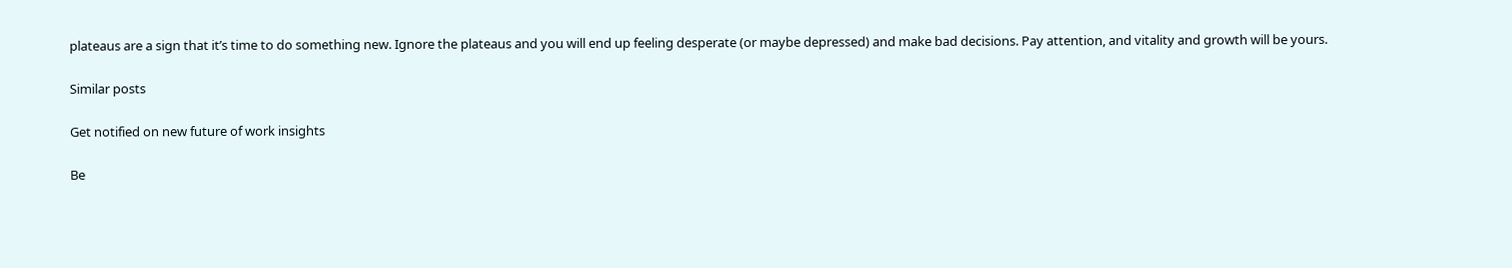plateaus are a sign that it’s time to do something new. Ignore the plateaus and you will end up feeling desperate (or maybe depressed) and make bad decisions. Pay attention, and vitality and growth will be yours.

Similar posts

Get notified on new future of work insights

Be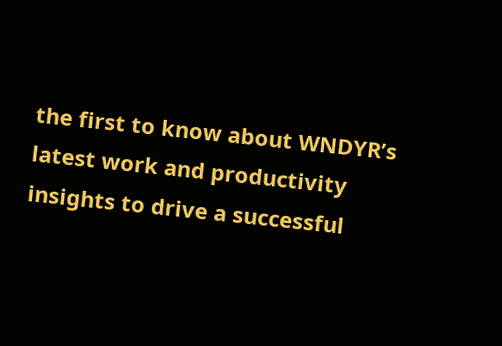the first to know about WNDYR’s latest work and productivity insights to drive a successful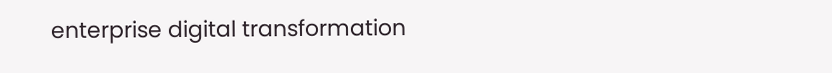enterprise digital transformation